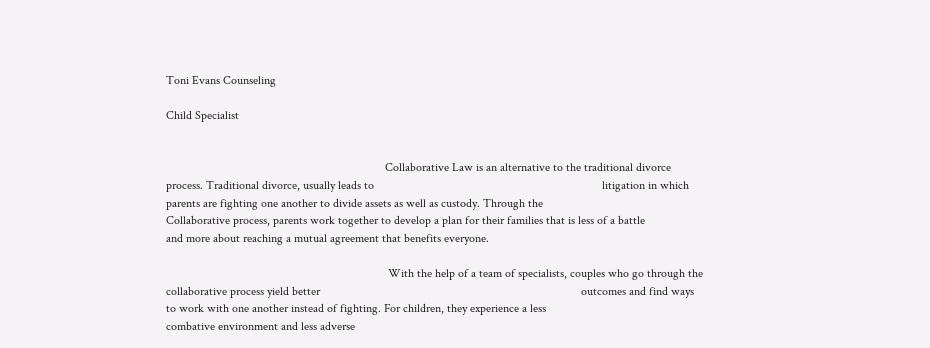Toni Evans Counseling

Child Specialist


                                                                         Collaborative Law is an alternative to the traditional divorce process. Traditional divorce, usually leads to                                                                            litigation in which parents are fighting one another to divide assets as well as custody. Through the                                                                                          Collaborative process, parents work together to develop a plan for their families that is less of a battle                                                                                  and more about reaching a mutual agreement that benefits everyone.

                                                                          With the help of a team of specialists, couples who go through the collaborative process yield better                                                                                       outcomes and find ways to work with one another instead of fighting. For children, they experience a less                                                                           combative environment and less adverse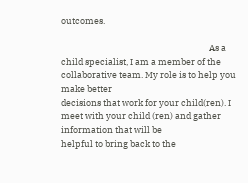outcomes.

                                                                          As a child specialist, I am a member of the collaborative team. My role is to help you make better                                                                                               decisions that work for your child(ren). I meet with your child (ren) and gather information that will be                                                                                   helpful to bring back to the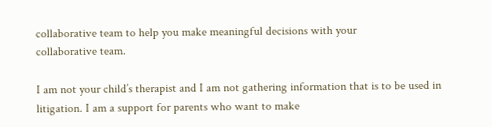collaborative team to help you make meaningful decisions with your                                                                                                 collaborative team.

I am not your child’s therapist and I am not gathering information that is to be used in litigation. I am a support for parents who want to make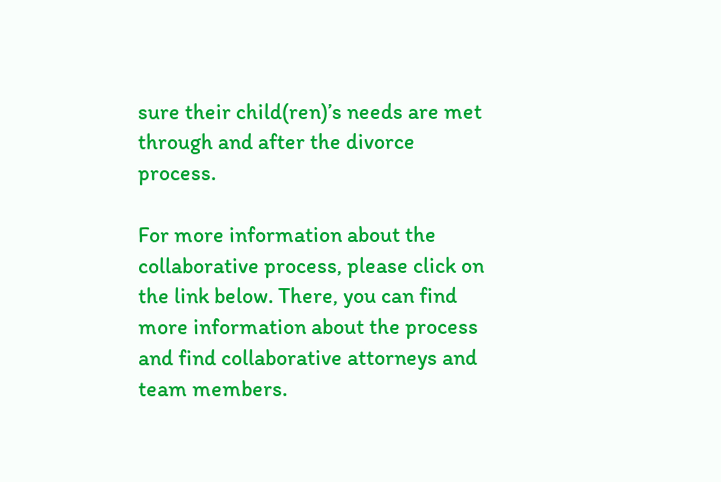sure their child(ren)’s needs are met through and after the divorce process.

For more information about the collaborative process, please click on the link below. There, you can find more information about the process and find collaborative attorneys and team members.